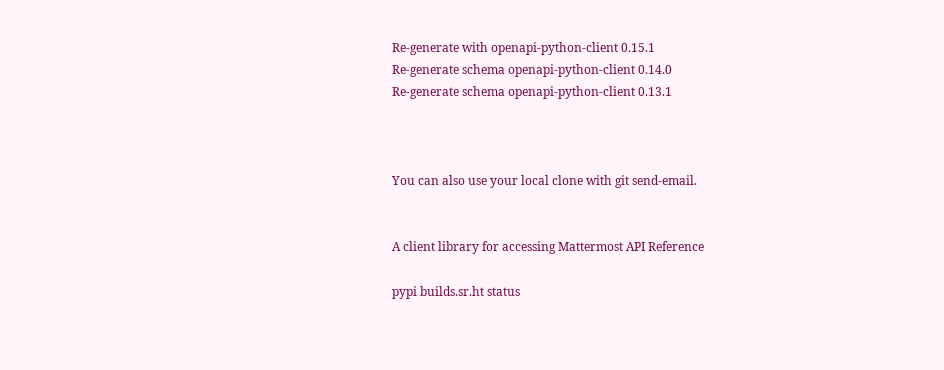Re-generate with openapi-python-client 0.15.1
Re-generate schema openapi-python-client 0.14.0
Re-generate schema openapi-python-client 0.13.1



You can also use your local clone with git send-email.


A client library for accessing Mattermost API Reference

pypi builds.sr.ht status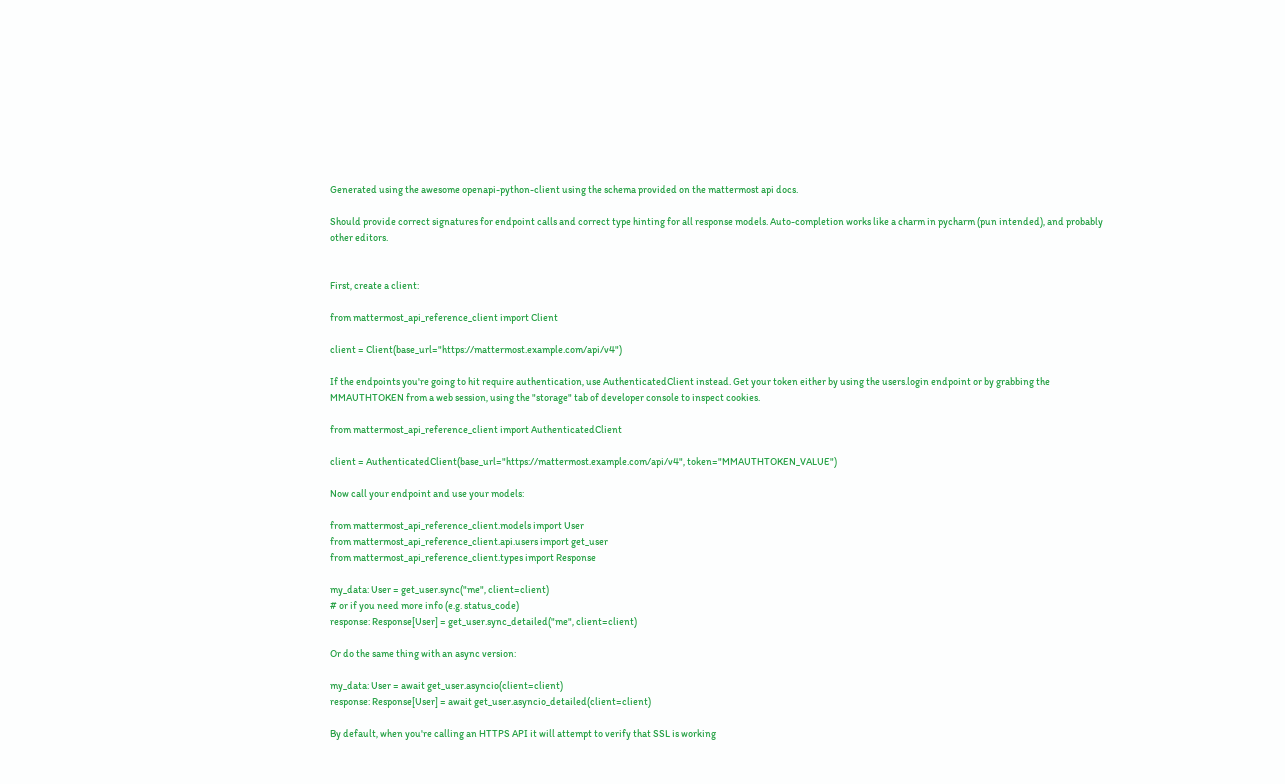Generated using the awesome openapi-python-client using the schema provided on the mattermost api docs.

Should provide correct signatures for endpoint calls and correct type hinting for all response models. Auto-completion works like a charm in pycharm (pun intended), and probably other editors.


First, create a client:

from mattermost_api_reference_client import Client

client = Client(base_url="https://mattermost.example.com/api/v4")

If the endpoints you're going to hit require authentication, use AuthenticatedClient instead. Get your token either by using the users.login endpoint or by grabbing the MMAUTHTOKEN from a web session, using the "storage" tab of developer console to inspect cookies.

from mattermost_api_reference_client import AuthenticatedClient

client = AuthenticatedClient(base_url="https://mattermost.example.com/api/v4", token="MMAUTHTOKEN_VALUE")

Now call your endpoint and use your models:

from mattermost_api_reference_client.models import User
from mattermost_api_reference_client.api.users import get_user
from mattermost_api_reference_client.types import Response

my_data: User = get_user.sync("me", client=client)
# or if you need more info (e.g. status_code)
response: Response[User] = get_user.sync_detailed("me", client=client)

Or do the same thing with an async version:

my_data: User = await get_user.asyncio(client=client)
response: Response[User] = await get_user.asyncio_detailed(client=client)

By default, when you're calling an HTTPS API it will attempt to verify that SSL is working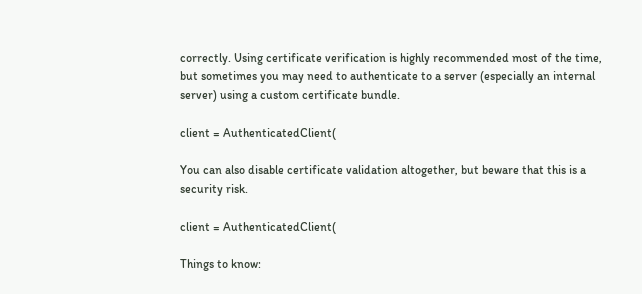correctly. Using certificate verification is highly recommended most of the time, but sometimes you may need to authenticate to a server (especially an internal server) using a custom certificate bundle.

client = AuthenticatedClient(

You can also disable certificate validation altogether, but beware that this is a security risk.

client = AuthenticatedClient(

Things to know: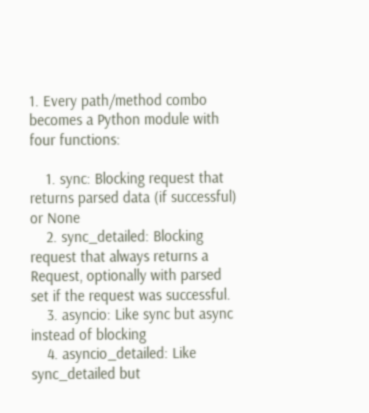1. Every path/method combo becomes a Python module with four functions:

    1. sync: Blocking request that returns parsed data (if successful) or None
    2. sync_detailed: Blocking request that always returns a Request, optionally with parsed set if the request was successful.
    3. asyncio: Like sync but async instead of blocking
    4. asyncio_detailed: Like sync_detailed but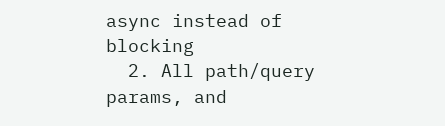async instead of blocking
  2. All path/query params, and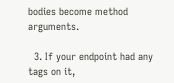bodies become method arguments.

  3. If your endpoint had any tags on it,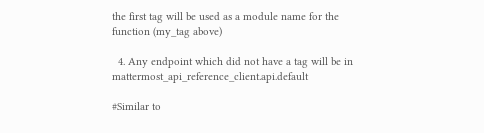the first tag will be used as a module name for the function (my_tag above)

  4. Any endpoint which did not have a tag will be in mattermost_api_reference_client.api.default

#Similar to